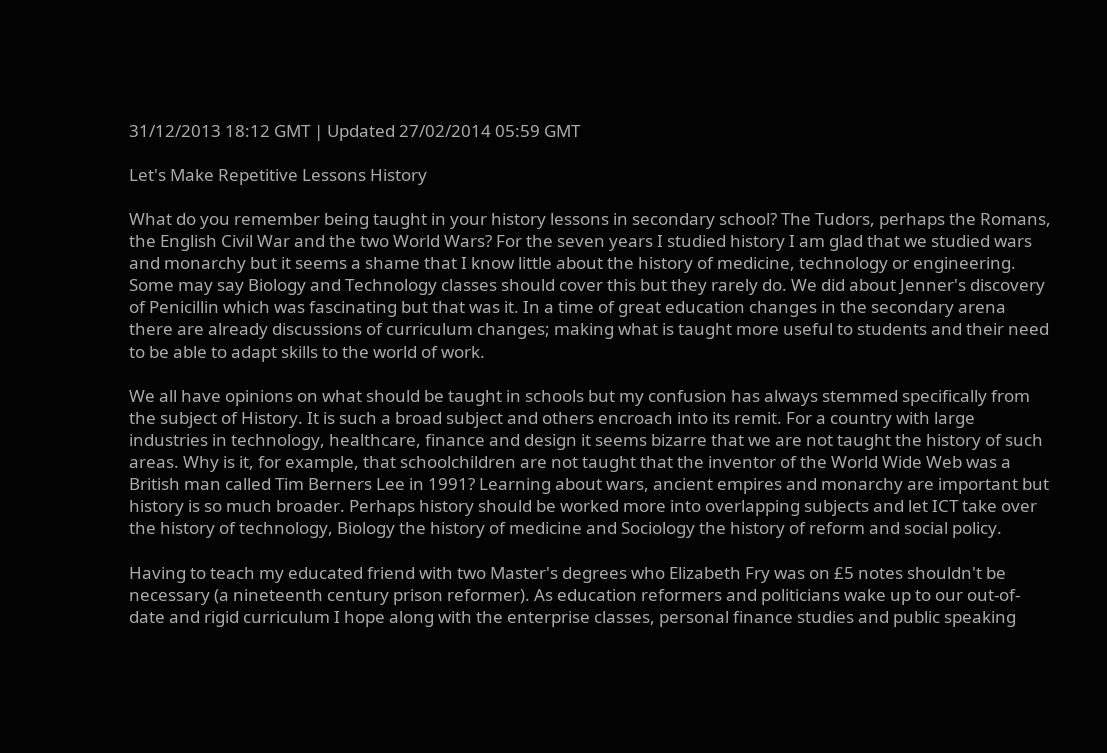31/12/2013 18:12 GMT | Updated 27/02/2014 05:59 GMT

Let's Make Repetitive Lessons History

What do you remember being taught in your history lessons in secondary school? The Tudors, perhaps the Romans, the English Civil War and the two World Wars? For the seven years I studied history I am glad that we studied wars and monarchy but it seems a shame that I know little about the history of medicine, technology or engineering. Some may say Biology and Technology classes should cover this but they rarely do. We did about Jenner's discovery of Penicillin which was fascinating but that was it. In a time of great education changes in the secondary arena there are already discussions of curriculum changes; making what is taught more useful to students and their need to be able to adapt skills to the world of work.

We all have opinions on what should be taught in schools but my confusion has always stemmed specifically from the subject of History. It is such a broad subject and others encroach into its remit. For a country with large industries in technology, healthcare, finance and design it seems bizarre that we are not taught the history of such areas. Why is it, for example, that schoolchildren are not taught that the inventor of the World Wide Web was a British man called Tim Berners Lee in 1991? Learning about wars, ancient empires and monarchy are important but history is so much broader. Perhaps history should be worked more into overlapping subjects and let ICT take over the history of technology, Biology the history of medicine and Sociology the history of reform and social policy.

Having to teach my educated friend with two Master's degrees who Elizabeth Fry was on £5 notes shouldn't be necessary (a nineteenth century prison reformer). As education reformers and politicians wake up to our out-of-date and rigid curriculum I hope along with the enterprise classes, personal finance studies and public speaking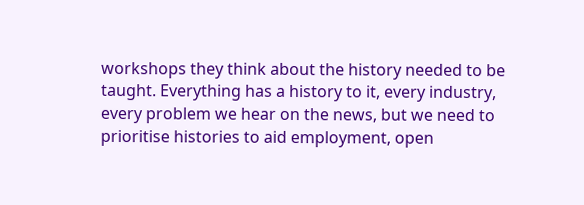workshops they think about the history needed to be taught. Everything has a history to it, every industry, every problem we hear on the news, but we need to prioritise histories to aid employment, open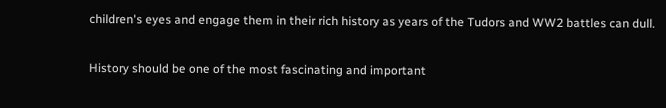children's eyes and engage them in their rich history as years of the Tudors and WW2 battles can dull.

History should be one of the most fascinating and important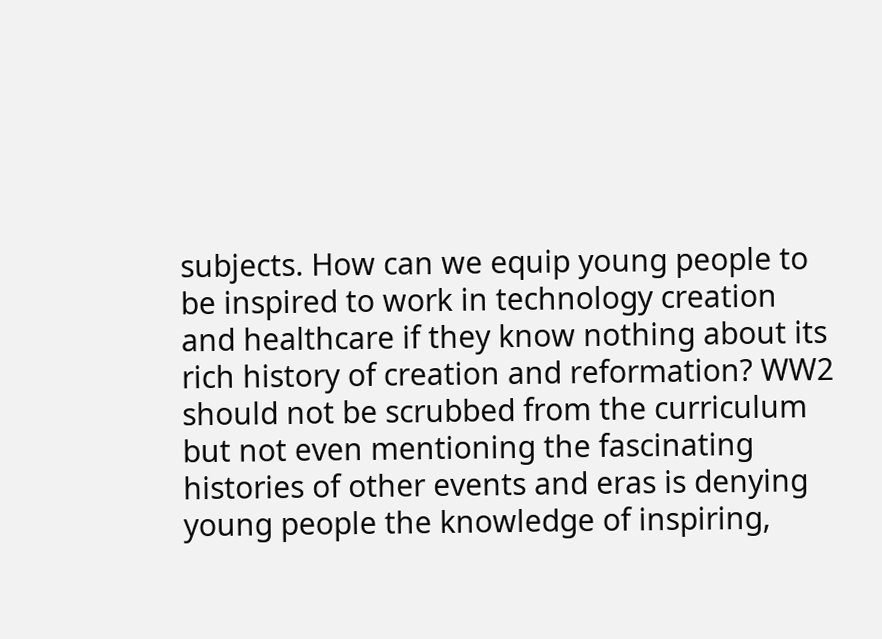subjects. How can we equip young people to be inspired to work in technology creation and healthcare if they know nothing about its rich history of creation and reformation? WW2 should not be scrubbed from the curriculum but not even mentioning the fascinating histories of other events and eras is denying young people the knowledge of inspiring,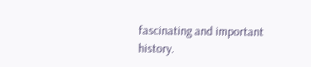fascinating and important history.